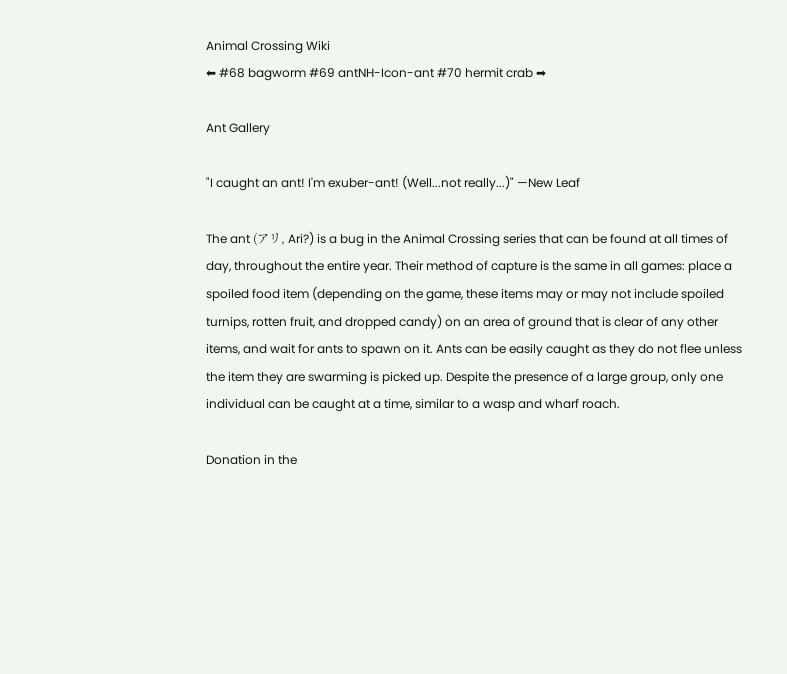Animal Crossing Wiki
⬅ #68 bagworm #69 antNH-Icon-ant #70 hermit crab ➡

Ant Gallery

"I caught an ant! I'm exuber-ant! (Well...not really...)" —New Leaf

The ant (アリ, Ari?) is a bug in the Animal Crossing series that can be found at all times of day, throughout the entire year. Their method of capture is the same in all games: place a spoiled food item (depending on the game, these items may or may not include spoiled turnips, rotten fruit, and dropped candy) on an area of ground that is clear of any other items, and wait for ants to spawn on it. Ants can be easily caught as they do not flee unless the item they are swarming is picked up. Despite the presence of a large group, only one individual can be caught at a time, similar to a wasp and wharf roach.

Donation in the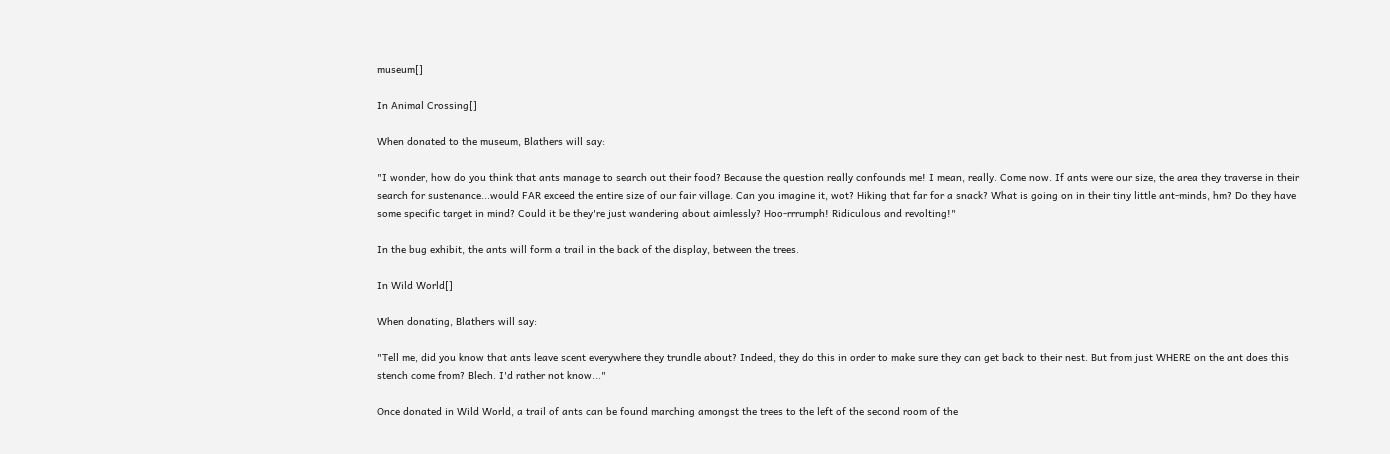museum[]

In Animal Crossing[]

When donated to the museum, Blathers will say:

"I wonder, how do you think that ants manage to search out their food? Because the question really confounds me! I mean, really. Come now. If ants were our size, the area they traverse in their search for sustenance...would FAR exceed the entire size of our fair village. Can you imagine it, wot? Hiking that far for a snack? What is going on in their tiny little ant-minds, hm? Do they have some specific target in mind? Could it be they're just wandering about aimlessly? Hoo-rrrumph! Ridiculous and revolting!"

In the bug exhibit, the ants will form a trail in the back of the display, between the trees.

In Wild World[]

When donating, Blathers will say:

"Tell me, did you know that ants leave scent everywhere they trundle about? Indeed, they do this in order to make sure they can get back to their nest. But from just WHERE on the ant does this stench come from? Blech. I'd rather not know..."

Once donated in Wild World, a trail of ants can be found marching amongst the trees to the left of the second room of the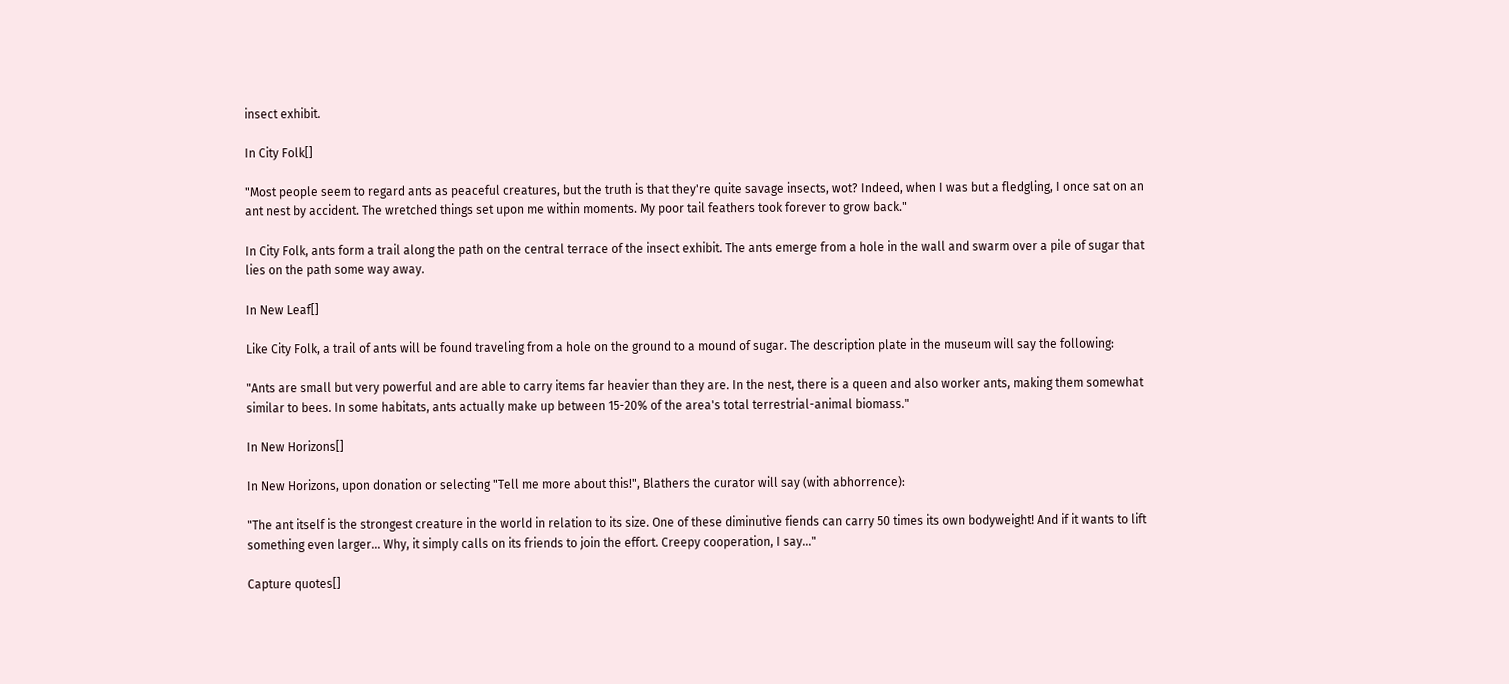insect exhibit.

In City Folk[]

"Most people seem to regard ants as peaceful creatures, but the truth is that they're quite savage insects, wot? Indeed, when I was but a fledgling, I once sat on an ant nest by accident. The wretched things set upon me within moments. My poor tail feathers took forever to grow back."

In City Folk, ants form a trail along the path on the central terrace of the insect exhibit. The ants emerge from a hole in the wall and swarm over a pile of sugar that lies on the path some way away.

In New Leaf[]

Like City Folk, a trail of ants will be found traveling from a hole on the ground to a mound of sugar. The description plate in the museum will say the following:

"Ants are small but very powerful and are able to carry items far heavier than they are. In the nest, there is a queen and also worker ants, making them somewhat similar to bees. In some habitats, ants actually make up between 15-20% of the area's total terrestrial-animal biomass."

In New Horizons[]

In New Horizons, upon donation or selecting "Tell me more about this!", Blathers the curator will say (with abhorrence):

"The ant itself is the strongest creature in the world in relation to its size. One of these diminutive fiends can carry 50 times its own bodyweight! And if it wants to lift something even larger... Why, it simply calls on its friends to join the effort. Creepy cooperation, I say..."

Capture quotes[]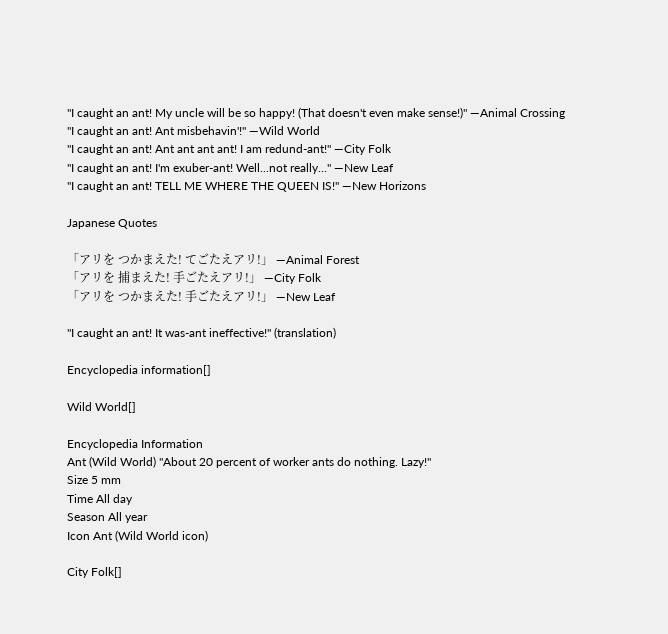"I caught an ant! My uncle will be so happy! (That doesn't even make sense!)" —Animal Crossing
"I caught an ant! Ant misbehavin'!" —Wild World
"I caught an ant! Ant ant ant ant! I am redund-ant!" —City Folk
"I caught an ant! I'm exuber-ant! Well...not really..." —New Leaf
"I caught an ant! TELL ME WHERE THE QUEEN IS!" —New Horizons

Japanese Quotes

「アリを つかまえた! てごたえアリ!」 —Animal Forest
「アリを 捕まえた! 手ごたえアリ!」 —City Folk
「アリを つかまえた! 手ごたえアリ!」 —New Leaf

"I caught an ant! It was-ant ineffective!" (translation)

Encyclopedia information[]

Wild World[]

Encyclopedia Information
Ant (Wild World) "About 20 percent of worker ants do nothing. Lazy!"
Size 5 mm
Time All day
Season All year
Icon Ant (Wild World icon)

City Folk[]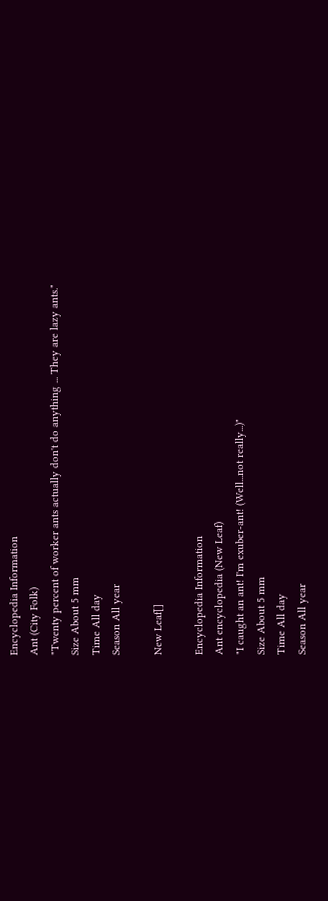Encyclopedia Information
Ant (City Folk)
"Twenty percent of worker ants actually don't do anything ... They are lazy ants."
Size About 5 mm
Time All day
Season All year

New Leaf[]

Encyclopedia Information
Ant encyclopedia (New Leaf)
"I caught an ant! I'm exuber-ant! (Well...not really...)"
Size About 5 mm
Time All day
Season All year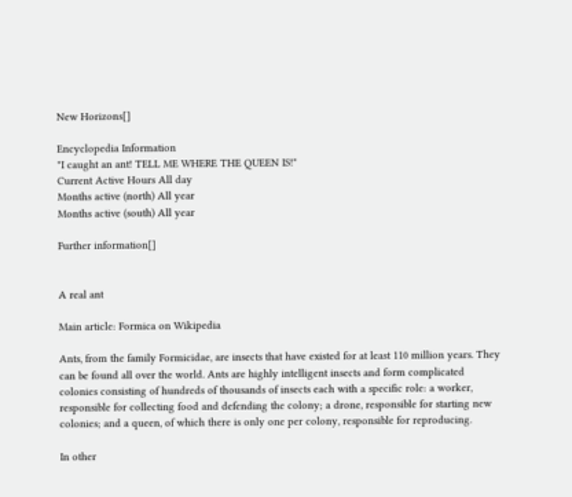New Horizons[]

Encyclopedia Information
"I caught an ant! TELL ME WHERE THE QUEEN IS!"
Current Active Hours All day
Months active (north) All year
Months active (south) All year

Further information[]


A real ant

Main article: Formica on Wikipedia

Ants, from the family Formicidae, are insects that have existed for at least 110 million years. They can be found all over the world. Ants are highly intelligent insects and form complicated colonies consisting of hundreds of thousands of insects each with a specific role: a worker, responsible for collecting food and defending the colony; a drone, responsible for starting new colonies; and a queen, of which there is only one per colony, responsible for reproducing.

In other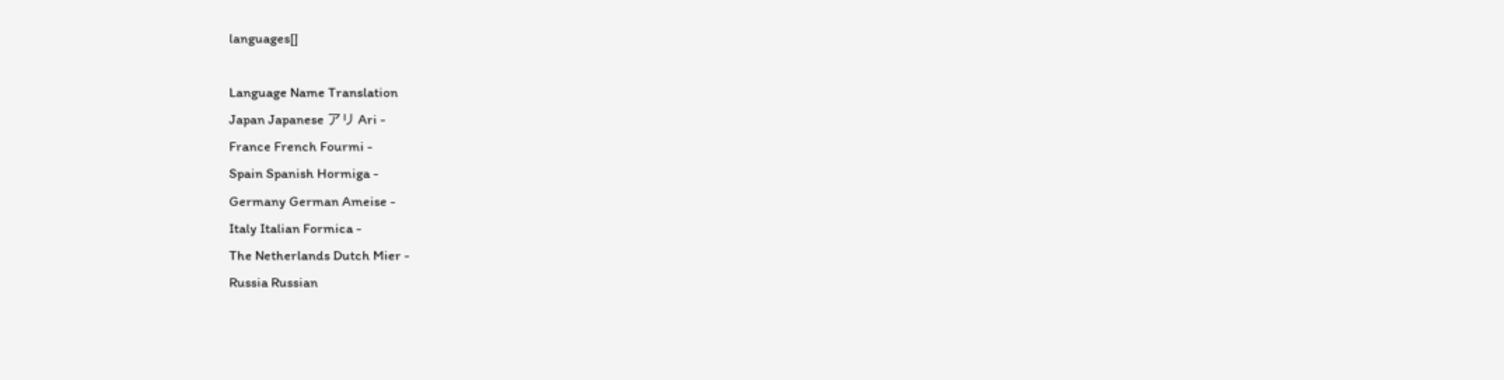languages[]

Language Name Translation
Japan Japanese アリ Ari -
France French Fourmi -
Spain Spanish Hormiga -
Germany German Ameise -
Italy Italian Formica -
The Netherlands Dutch Mier -
Russia Russian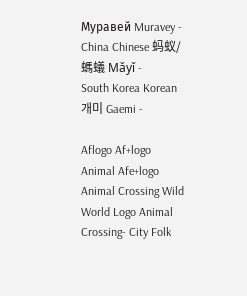Муравей Muravey -
China Chinese 蚂蚁/螞蟻 Mǎyǐ -
South Korea Korean 개미 Gaemi -

Aflogo Af+logo Animal Afe+logo Animal Crossing Wild World Logo Animal Crossing- City Folk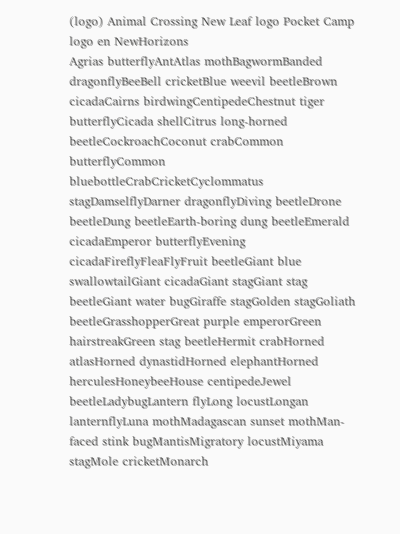(logo) Animal Crossing New Leaf logo Pocket Camp logo en NewHorizons
Agrias butterflyAntAtlas mothBagwormBanded dragonflyBeeBell cricketBlue weevil beetleBrown cicadaCairns birdwingCentipedeChestnut tiger butterflyCicada shellCitrus long-horned beetleCockroachCoconut crabCommon butterflyCommon bluebottleCrabCricketCyclommatus stagDamselflyDarner dragonflyDiving beetleDrone beetleDung beetleEarth-boring dung beetleEmerald cicadaEmperor butterflyEvening cicadaFireflyFleaFlyFruit beetleGiant blue swallowtailGiant cicadaGiant stagGiant stag beetleGiant water bugGiraffe stagGolden stagGoliath beetleGrasshopperGreat purple emperorGreen hairstreakGreen stag beetleHermit crabHorned atlasHorned dynastidHorned elephantHorned herculesHoneybeeHouse centipedeJewel beetleLadybugLantern flyLong locustLongan lanternflyLuna mothMadagascan sunset mothMan-faced stink bugMantisMigratory locustMiyama stagMole cricketMonarch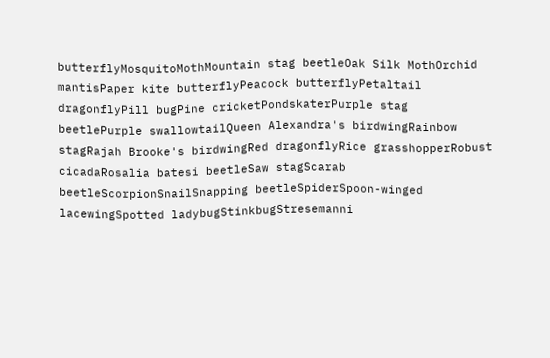butterflyMosquitoMothMountain stag beetleOak Silk MothOrchid mantisPaper kite butterflyPeacock butterflyPetaltail dragonflyPill bugPine cricketPondskaterPurple stag beetlePurple swallowtailQueen Alexandra's birdwingRainbow stagRajah Brooke's birdwingRed dragonflyRice grasshopperRobust cicadaRosalia batesi beetleSaw stagScarab beetleScorpionSnailSnapping beetleSpiderSpoon-winged lacewingSpotted ladybugStinkbugStresemanni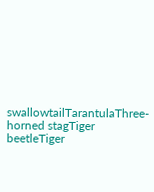swallowtailTarantulaThree-horned stagTiger beetleTiger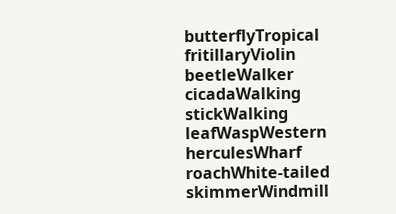butterflyTropical fritillaryViolin beetleWalker cicadaWalking stickWalking leafWaspWestern herculesWharf roachWhite-tailed skimmerWindmill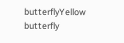butterflyYellow butterfly